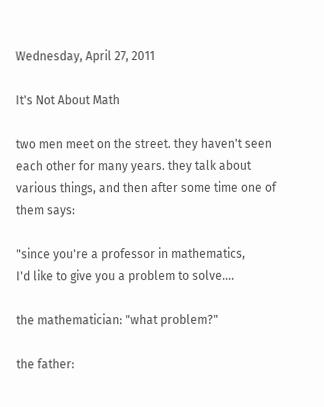Wednesday, April 27, 2011

It's Not About Math

two men meet on the street. they haven't seen each other for many years. they talk about various things, and then after some time one of them says:

"since you're a professor in mathematics,
I'd like to give you a problem to solve....

the mathematician: "what problem?"

the father: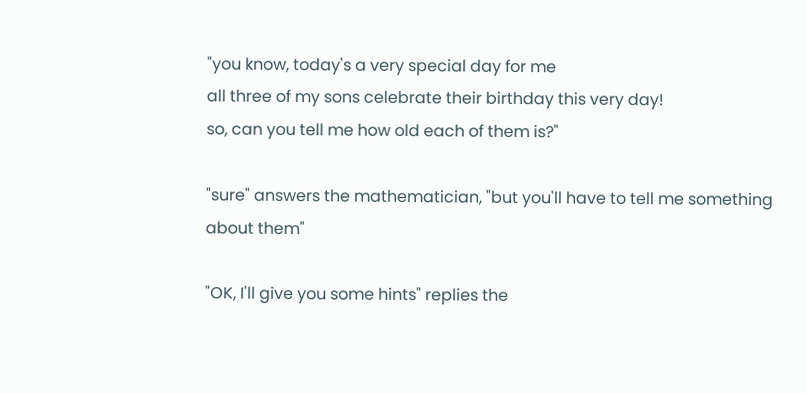"you know, today's a very special day for me
all three of my sons celebrate their birthday this very day!
so, can you tell me how old each of them is?"

"sure" answers the mathematician, "but you'll have to tell me something
about them"

"OK, I'll give you some hints" replies the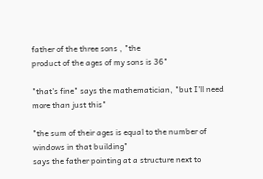father of the three sons , "the
product of the ages of my sons is 36"

"that's fine" says the mathematician, "but I'll need more than just this"

"the sum of their ages is equal to the number of windows in that building"
says the father pointing at a structure next to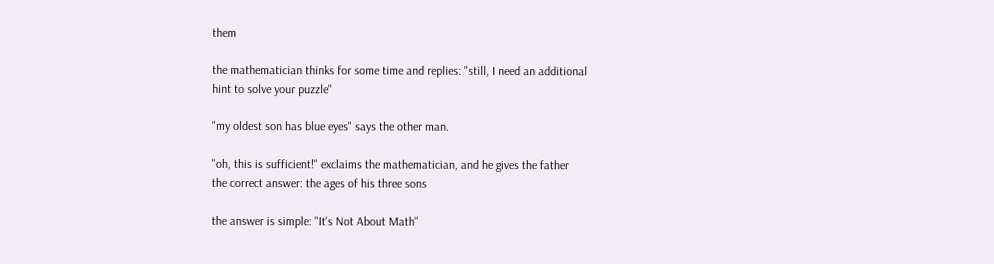them

the mathematician thinks for some time and replies: "still, I need an additional
hint to solve your puzzle"

"my oldest son has blue eyes" says the other man.

"oh, this is sufficient!" exclaims the mathematician, and he gives the father
the correct answer: the ages of his three sons

the answer is simple: "It's Not About Math"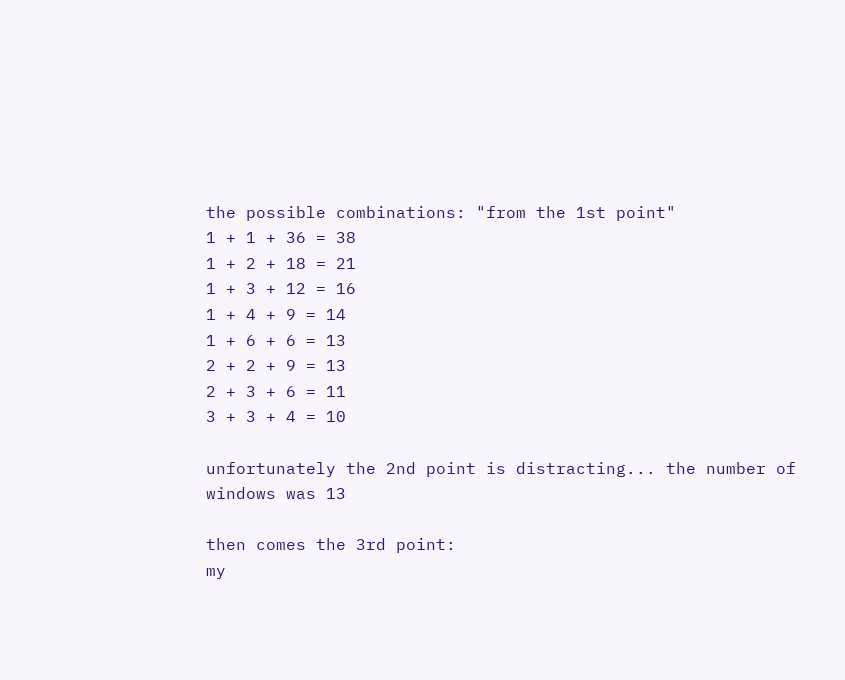the possible combinations: "from the 1st point"
1 + 1 + 36 = 38
1 + 2 + 18 = 21
1 + 3 + 12 = 16
1 + 4 + 9 = 14
1 + 6 + 6 = 13
2 + 2 + 9 = 13
2 + 3 + 6 = 11
3 + 3 + 4 = 10

unfortunately the 2nd point is distracting... the number of windows was 13

then comes the 3rd point:
my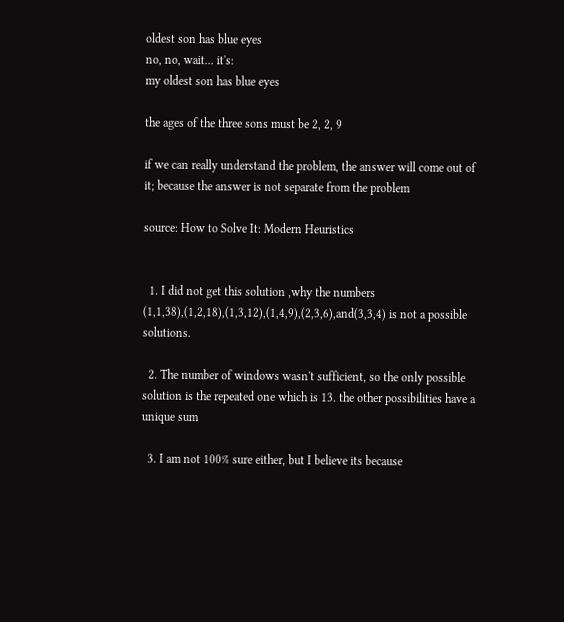oldest son has blue eyes
no, no, wait... it's:
my oldest son has blue eyes

the ages of the three sons must be 2, 2, 9

if we can really understand the problem, the answer will come out of it; because the answer is not separate from the problem

source: How to Solve It: Modern Heuristics


  1. I did not get this solution ,why the numbers (1,1,38),(1,2,18),(1,3,12),(1,4,9),(2,3,6),and(3,3,4) is not a possible solutions.

  2. The number of windows wasn't sufficient, so the only possible solution is the repeated one which is 13. the other possibilities have a unique sum

  3. I am not 100% sure either, but I believe its because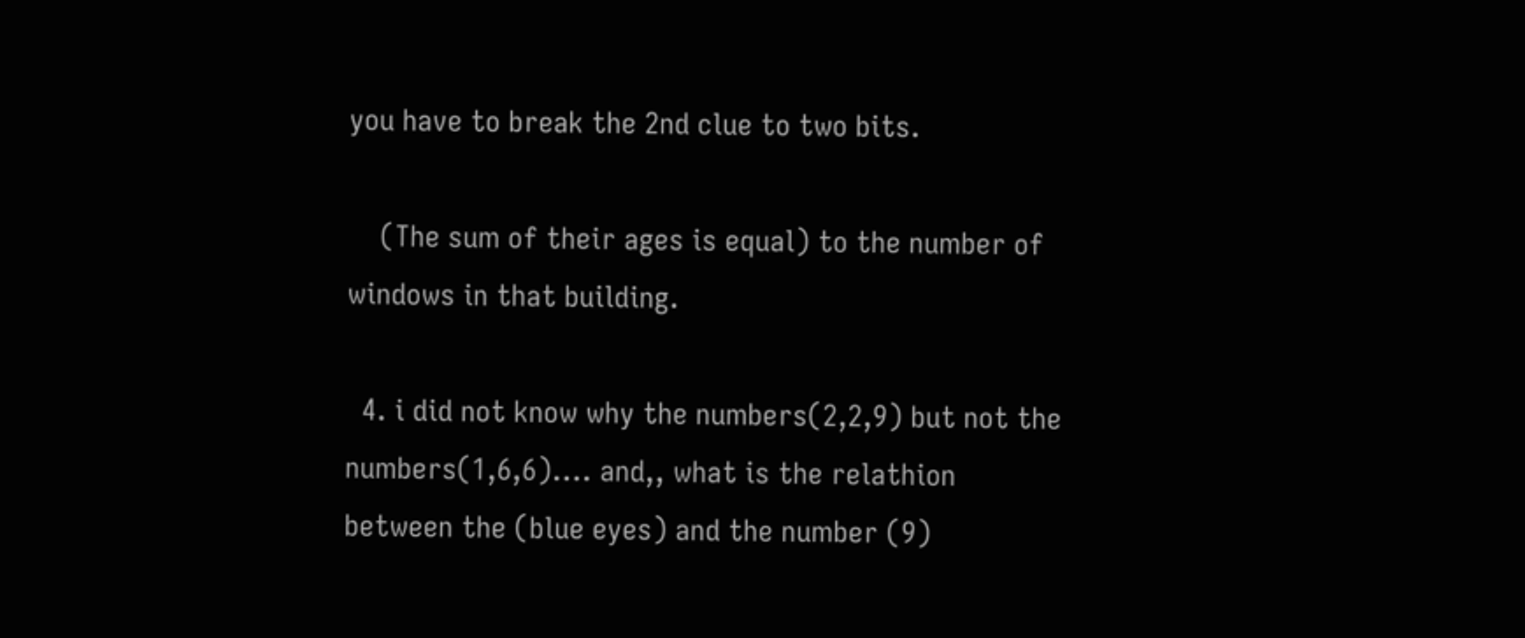you have to break the 2nd clue to two bits.

    (The sum of their ages is equal) to the number of windows in that building.

  4. i did not know why the numbers(2,2,9) but not the numbers(1,6,6).... and,, what is the relathion between the (blue eyes) and the number (9)